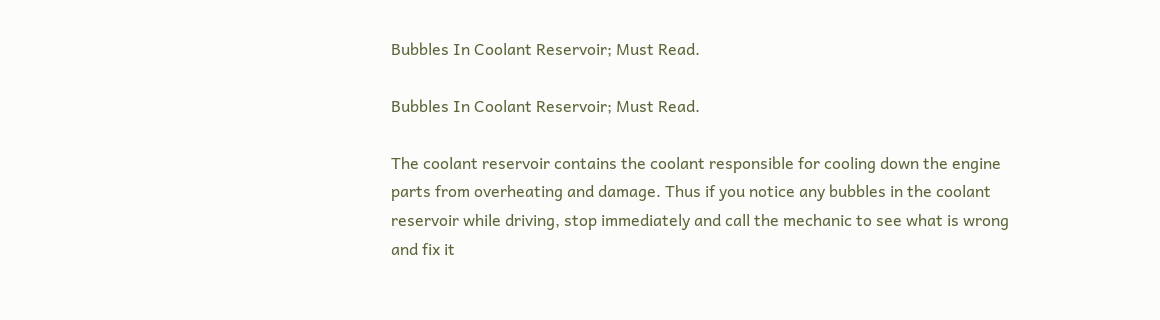Bubbles In Coolant Reservoir; Must Read.

Bubbles In Coolant Reservoir; Must Read.

The coolant reservoir contains the coolant responsible for cooling down the engine parts from overheating and damage. Thus if you notice any bubbles in the coolant reservoir while driving, stop immediately and call the mechanic to see what is wrong and fix it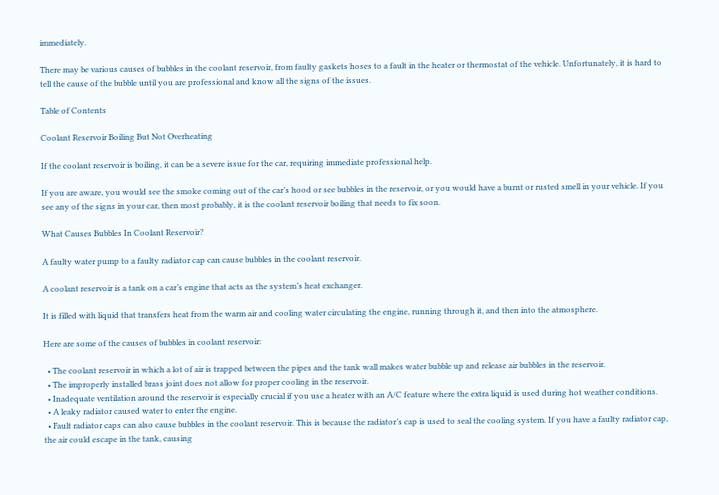immediately.

There may be various causes of bubbles in the coolant reservoir, from faulty gaskets hoses to a fault in the heater or thermostat of the vehicle. Unfortunately, it is hard to tell the cause of the bubble until you are professional and know all the signs of the issues.

Table of Contents

Coolant Reservoir Boiling But Not Overheating

If the coolant reservoir is boiling, it can be a severe issue for the car, requiring immediate professional help.

If you are aware, you would see the smoke coming out of the car’s hood or see bubbles in the reservoir, or you would have a burnt or rusted smell in your vehicle. If you see any of the signs in your car, then most probably, it is the coolant reservoir boiling that needs to fix soon.

What Causes Bubbles In Coolant Reservoir?

A faulty water pump to a faulty radiator cap can cause bubbles in the coolant reservoir.

A coolant reservoir is a tank on a car’s engine that acts as the system’s heat exchanger.

It is filled with liquid that transfers heat from the warm air and cooling water circulating the engine, running through it, and then into the atmosphere.

Here are some of the causes of bubbles in coolant reservoir:

  • The coolant reservoir in which a lot of air is trapped between the pipes and the tank wall makes water bubble up and release air bubbles in the reservoir.
  • The improperly installed brass joint does not allow for proper cooling in the reservoir.
  • Inadequate ventilation around the reservoir is especially crucial if you use a heater with an A/C feature where the extra liquid is used during hot weather conditions.
  • A leaky radiator caused water to enter the engine.
  • Fault radiator caps can also cause bubbles in the coolant reservoir. This is because the radiator’s cap is used to seal the cooling system. If you have a faulty radiator cap, the air could escape in the tank, causing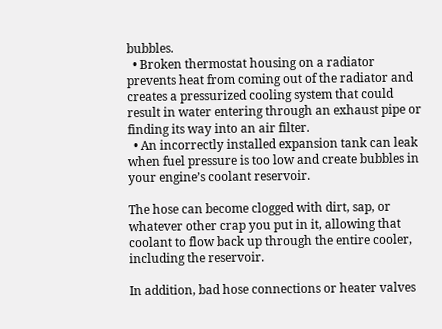bubbles.
  • Broken thermostat housing on a radiator prevents heat from coming out of the radiator and creates a pressurized cooling system that could result in water entering through an exhaust pipe or finding its way into an air filter.
  • An incorrectly installed expansion tank can leak when fuel pressure is too low and create bubbles in your engine’s coolant reservoir.

The hose can become clogged with dirt, sap, or whatever other crap you put in it, allowing that coolant to flow back up through the entire cooler, including the reservoir.

In addition, bad hose connections or heater valves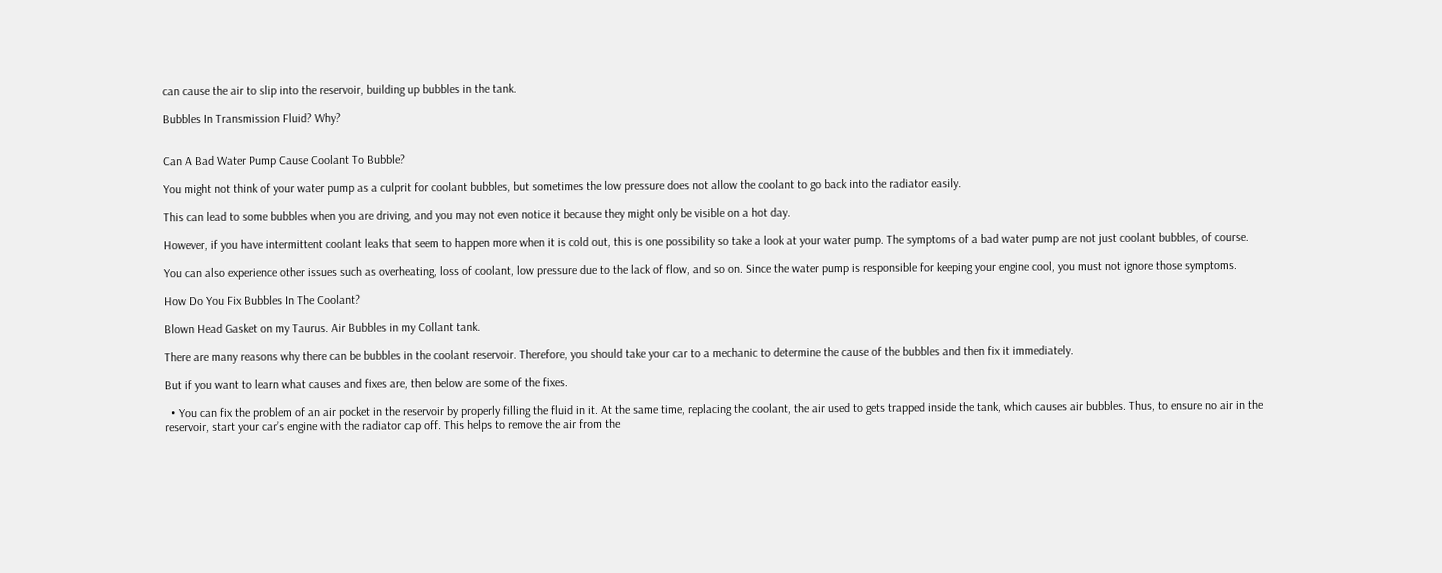can cause the air to slip into the reservoir, building up bubbles in the tank.

Bubbles In Transmission Fluid? Why?


Can A Bad Water Pump Cause Coolant To Bubble?

You might not think of your water pump as a culprit for coolant bubbles, but sometimes the low pressure does not allow the coolant to go back into the radiator easily.

This can lead to some bubbles when you are driving, and you may not even notice it because they might only be visible on a hot day.

However, if you have intermittent coolant leaks that seem to happen more when it is cold out, this is one possibility so take a look at your water pump. The symptoms of a bad water pump are not just coolant bubbles, of course.

You can also experience other issues such as overheating, loss of coolant, low pressure due to the lack of flow, and so on. Since the water pump is responsible for keeping your engine cool, you must not ignore those symptoms.

How Do You Fix Bubbles In The Coolant?

Blown Head Gasket on my Taurus. Air Bubbles in my Collant tank.

There are many reasons why there can be bubbles in the coolant reservoir. Therefore, you should take your car to a mechanic to determine the cause of the bubbles and then fix it immediately.

But if you want to learn what causes and fixes are, then below are some of the fixes.

  • You can fix the problem of an air pocket in the reservoir by properly filling the fluid in it. At the same time, replacing the coolant, the air used to gets trapped inside the tank, which causes air bubbles. Thus, to ensure no air in the reservoir, start your car’s engine with the radiator cap off. This helps to remove the air from the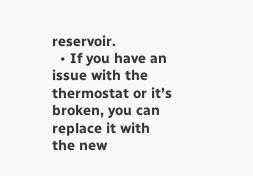reservoir.
  • If you have an issue with the thermostat or it’s broken, you can replace it with the new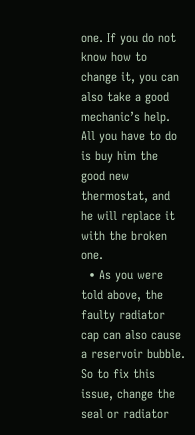one. If you do not know how to change it, you can also take a good mechanic’s help. All you have to do is buy him the good new thermostat, and he will replace it with the broken one.
  • As you were told above, the faulty radiator cap can also cause a reservoir bubble. So to fix this issue, change the seal or radiator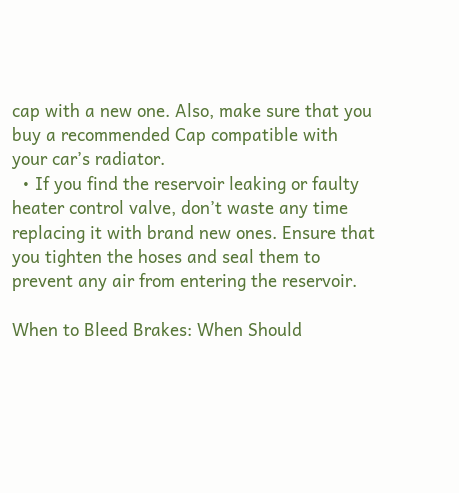cap with a new one. Also, make sure that you buy a recommended Cap compatible with your car’s radiator.
  • If you find the reservoir leaking or faulty heater control valve, don’t waste any time replacing it with brand new ones. Ensure that you tighten the hoses and seal them to prevent any air from entering the reservoir.

When to Bleed Brakes: When Should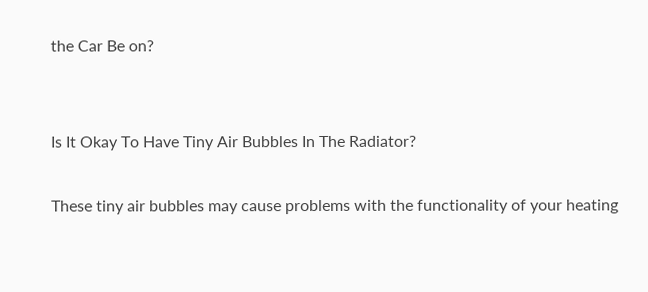the Car Be on?


Is It Okay To Have Tiny Air Bubbles In The Radiator?

These tiny air bubbles may cause problems with the functionality of your heating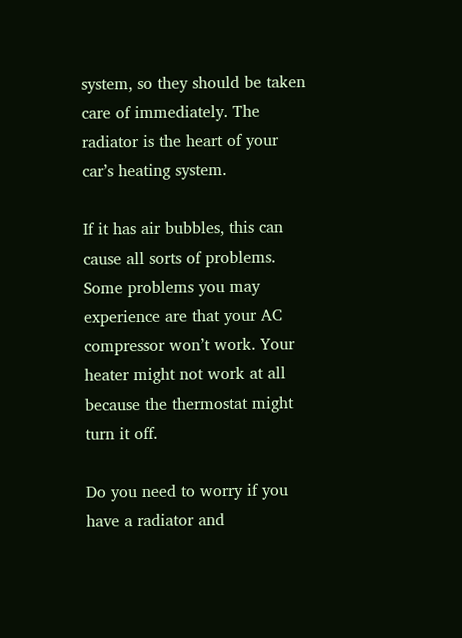system, so they should be taken care of immediately. The radiator is the heart of your car’s heating system.

If it has air bubbles, this can cause all sorts of problems. Some problems you may experience are that your AC compressor won’t work. Your heater might not work at all because the thermostat might turn it off.

Do you need to worry if you have a radiator and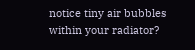notice tiny air bubbles within your radiator?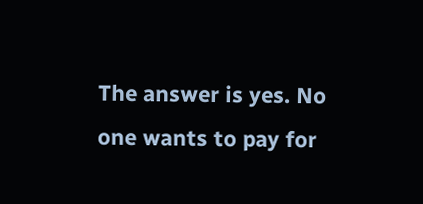The answer is yes. No one wants to pay for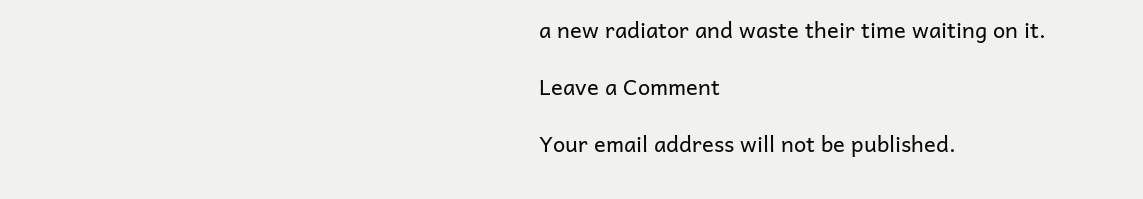a new radiator and waste their time waiting on it.

Leave a Comment

Your email address will not be published.